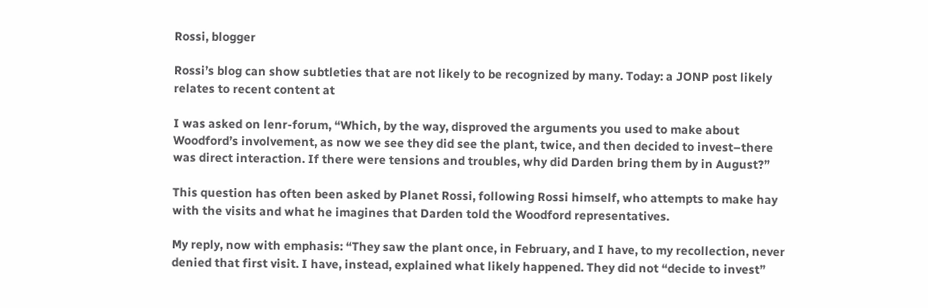Rossi, blogger

Rossi’s blog can show subtleties that are not likely to be recognized by many. Today: a JONP post likely relates to recent content at

I was asked on lenr-forum, “Which, by the way, disproved the arguments you used to make about Woodford’s involvement, as now we see they did see the plant, twice, and then decided to invest–there was direct interaction. If there were tensions and troubles, why did Darden bring them by in August?”

This question has often been asked by Planet Rossi, following Rossi himself, who attempts to make hay with the visits and what he imagines that Darden told the Woodford representatives.

My reply, now with emphasis: “They saw the plant once, in February, and I have, to my recollection, never denied that first visit. I have, instead, explained what likely happened. They did not “decide to invest”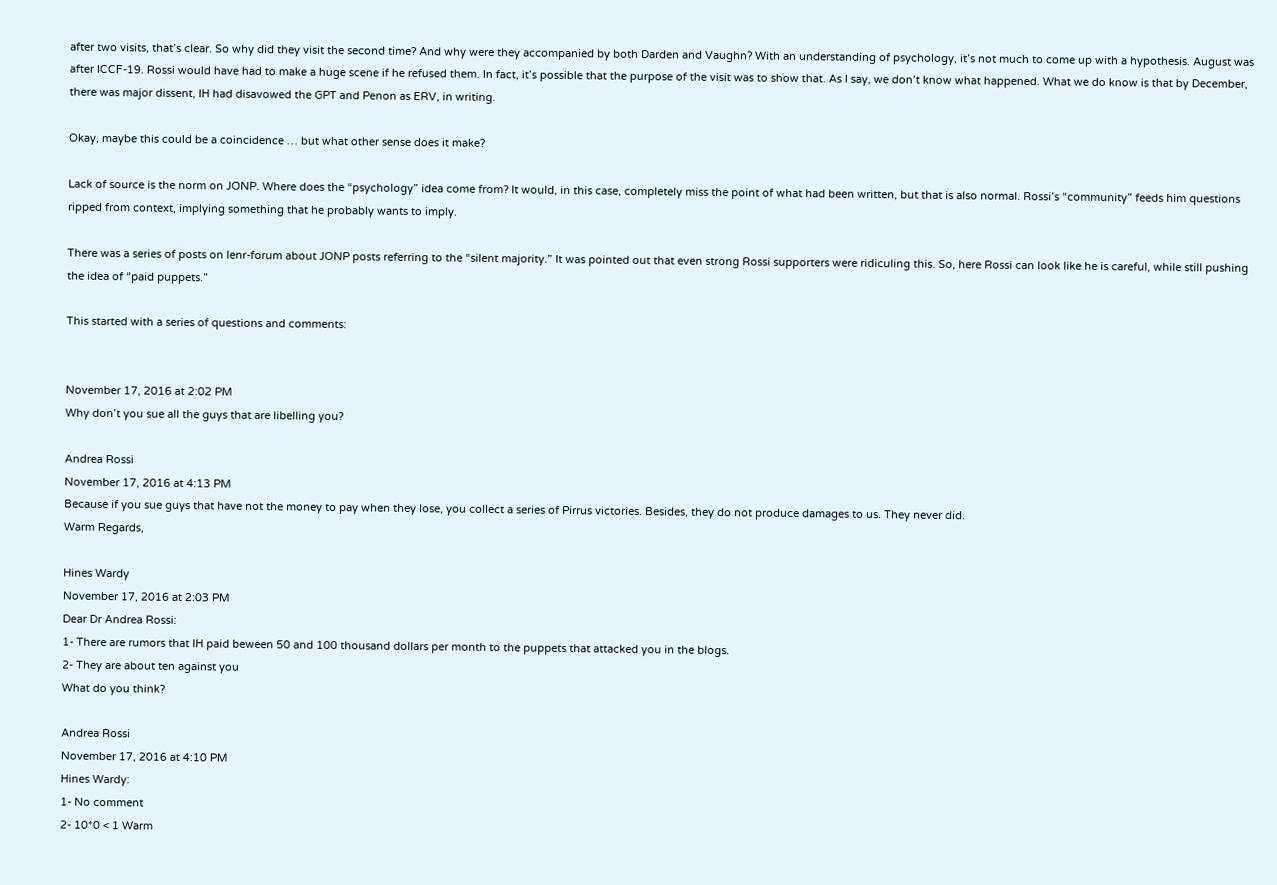after two visits, that’s clear. So why did they visit the second time? And why were they accompanied by both Darden and Vaughn? With an understanding of psychology, it’s not much to come up with a hypothesis. August was after ICCF-19. Rossi would have had to make a huge scene if he refused them. In fact, it’s possible that the purpose of the visit was to show that. As I say, we don’t know what happened. What we do know is that by December, there was major dissent, IH had disavowed the GPT and Penon as ERV, in writing.

Okay, maybe this could be a coincidence … but what other sense does it make?

Lack of source is the norm on JONP. Where does the “psychology” idea come from? It would, in this case, completely miss the point of what had been written, but that is also normal. Rossi’s “community” feeds him questions ripped from context, implying something that he probably wants to imply.

There was a series of posts on lenr-forum about JONP posts referring to the “silent majority.” It was pointed out that even strong Rossi supporters were ridiculing this. So, here Rossi can look like he is careful, while still pushing the idea of “paid puppets.”

This started with a series of questions and comments:


November 17, 2016 at 2:02 PM
Why don’t you sue all the guys that are libelling you?

Andrea Rossi
November 17, 2016 at 4:13 PM
Because if you sue guys that have not the money to pay when they lose, you collect a series of Pirrus victories. Besides, they do not produce damages to us. They never did.
Warm Regards,

Hines Wardy
November 17, 2016 at 2:03 PM
Dear Dr Andrea Rossi:
1- There are rumors that IH paid beween 50 and 100 thousand dollars per month to the puppets that attacked you in the blogs.
2- They are about ten against you
What do you think?

Andrea Rossi
November 17, 2016 at 4:10 PM
Hines Wardy:
1- No comment
2- 10*0 < 1 Warm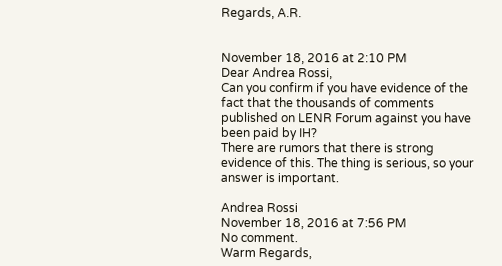Regards, A.R.


November 18, 2016 at 2:10 PM
Dear Andrea Rossi,
Can you confirm if you have evidence of the fact that the thousands of comments published on LENR Forum against you have been paid by IH?
There are rumors that there is strong evidence of this. The thing is serious, so your answer is important.

Andrea Rossi
November 18, 2016 at 7:56 PM
No comment.
Warm Regards,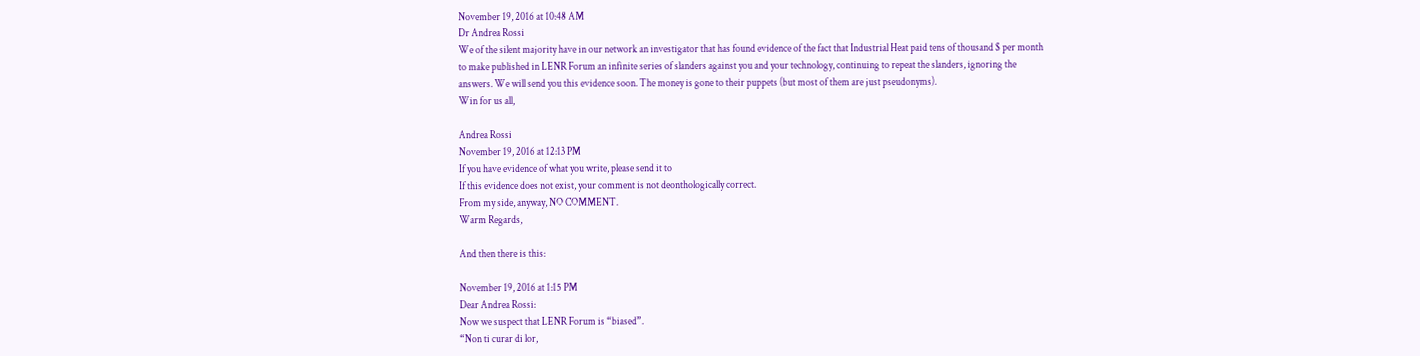November 19, 2016 at 10:48 AM
Dr Andrea Rossi
We of the silent majority have in our network an investigator that has found evidence of the fact that Industrial Heat paid tens of thousand $ per month to make published in LENR Forum an infinite series of slanders against you and your technology, continuing to repeat the slanders, ignoring the answers. We will send you this evidence soon. The money is gone to their puppets (but most of them are just pseudonyms).
Win for us all,

Andrea Rossi
November 19, 2016 at 12:13 PM
If you have evidence of what you write, please send it to
If this evidence does not exist, your comment is not deonthologically correct.
From my side, anyway, NO COMMENT.
Warm Regards,

And then there is this:

November 19, 2016 at 1:15 PM
Dear Andrea Rossi:
Now we suspect that LENR Forum is “biased”.
“Non ti curar di lor,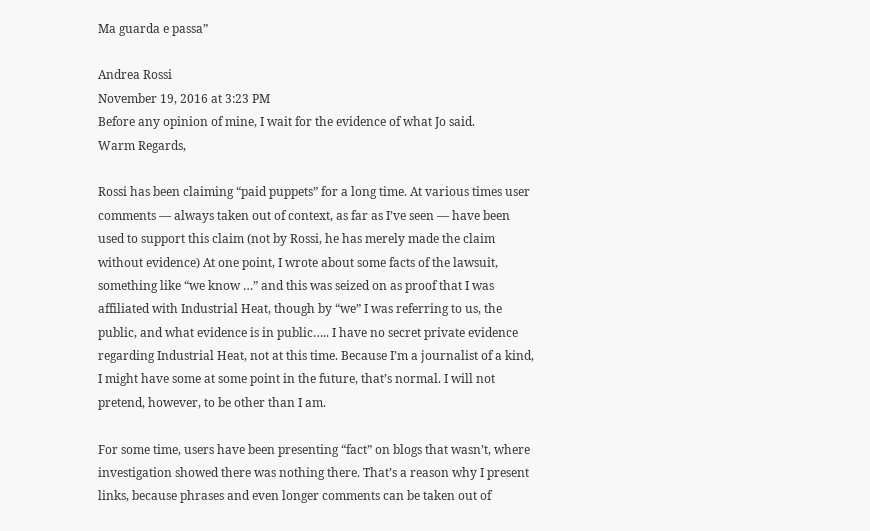Ma guarda e passa”

Andrea Rossi
November 19, 2016 at 3:23 PM
Before any opinion of mine, I wait for the evidence of what Jo said.
Warm Regards,

Rossi has been claiming “paid puppets” for a long time. At various times user comments — always taken out of context, as far as I’ve seen — have been used to support this claim (not by Rossi, he has merely made the claim without evidence) At one point, I wrote about some facts of the lawsuit, something like “we know …” and this was seized on as proof that I was affiliated with Industrial Heat, though by “we” I was referring to us, the public, and what evidence is in public….. I have no secret private evidence regarding Industrial Heat, not at this time. Because I’m a journalist of a kind, I might have some at some point in the future, that’s normal. I will not pretend, however, to be other than I am.

For some time, users have been presenting “fact” on blogs that wasn’t, where investigation showed there was nothing there. That’s a reason why I present links, because phrases and even longer comments can be taken out of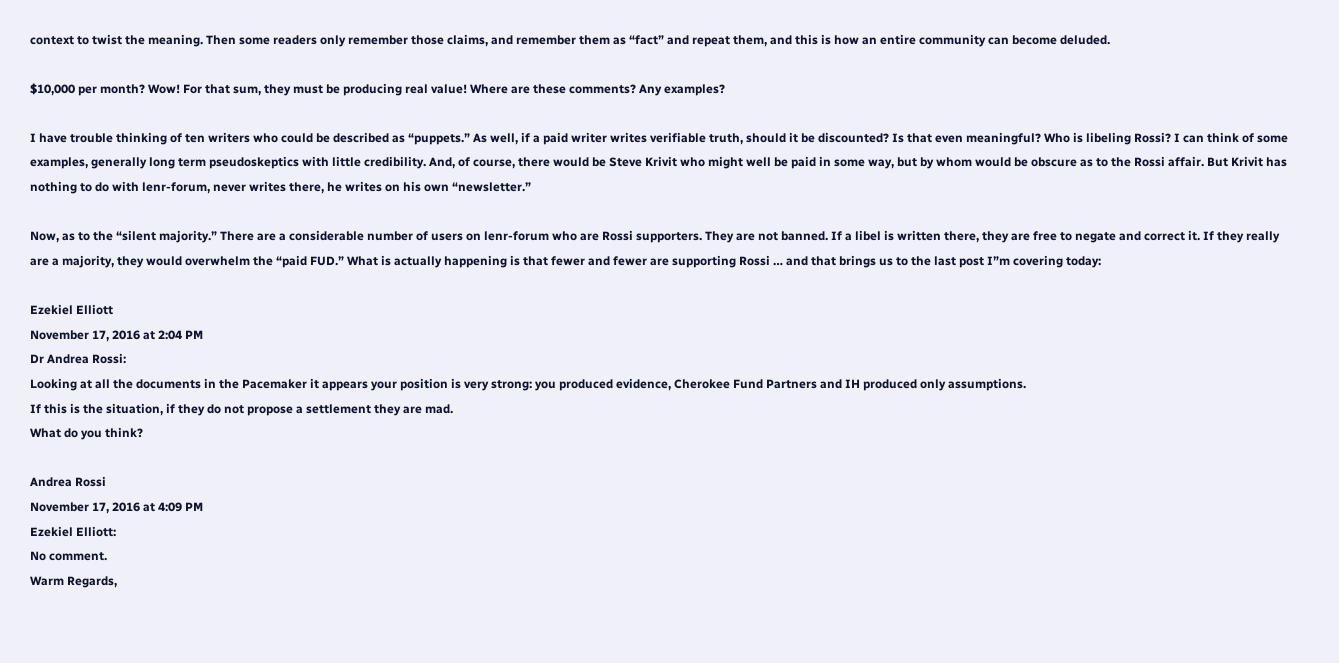context to twist the meaning. Then some readers only remember those claims, and remember them as “fact” and repeat them, and this is how an entire community can become deluded.

$10,000 per month? Wow! For that sum, they must be producing real value! Where are these comments? Any examples?

I have trouble thinking of ten writers who could be described as “puppets.” As well, if a paid writer writes verifiable truth, should it be discounted? Is that even meaningful? Who is libeling Rossi? I can think of some examples, generally long term pseudoskeptics with little credibility. And, of course, there would be Steve Krivit who might well be paid in some way, but by whom would be obscure as to the Rossi affair. But Krivit has nothing to do with lenr-forum, never writes there, he writes on his own “newsletter.”

Now, as to the “silent majority.” There are a considerable number of users on lenr-forum who are Rossi supporters. They are not banned. If a libel is written there, they are free to negate and correct it. If they really are a majority, they would overwhelm the “paid FUD.” What is actually happening is that fewer and fewer are supporting Rossi … and that brings us to the last post I”m covering today:

Ezekiel Elliott
November 17, 2016 at 2:04 PM
Dr Andrea Rossi:
Looking at all the documents in the Pacemaker it appears your position is very strong: you produced evidence, Cherokee Fund Partners and IH produced only assumptions.
If this is the situation, if they do not propose a settlement they are mad.
What do you think?

Andrea Rossi
November 17, 2016 at 4:09 PM
Ezekiel Elliott:
No comment.
Warm Regards,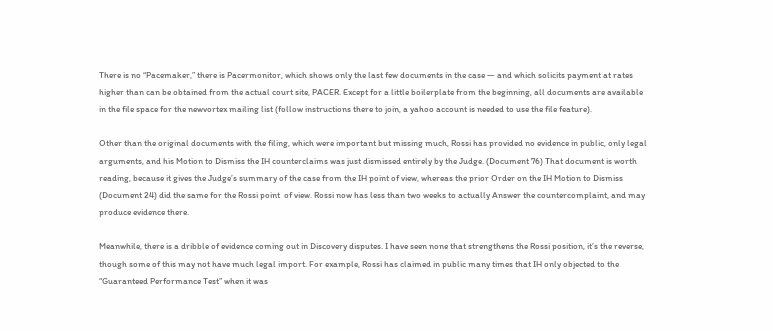There is no “Pacemaker,” there is Pacermonitor, which shows only the last few documents in the case — and which solicits payment at rates higher than can be obtained from the actual court site, PACER. Except for a little boilerplate from the beginning, all documents are available in the file space for the newvortex mailing list (follow instructions there to join, a yahoo account is needed to use the file feature).

Other than the original documents with the filing, which were important but missing much, Rossi has provided no evidence in public, only legal arguments, and his Motion to Dismiss the IH counterclaims was just dismissed entirely by the Judge. (Document 76) That document is worth reading, because it gives the Judge’s summary of the case from the IH point of view, whereas the prior Order on the IH Motion to Dismiss (Document 24) did the same for the Rossi point  of view. Rossi now has less than two weeks to actually Answer the countercomplaint, and may produce evidence there.

Meanwhile, there is a dribble of evidence coming out in Discovery disputes. I have seen none that strengthens the Rossi position, it’s the reverse, though some of this may not have much legal import. For example, Rossi has claimed in public many times that IH only objected to the “Guaranteed Performance Test” when it was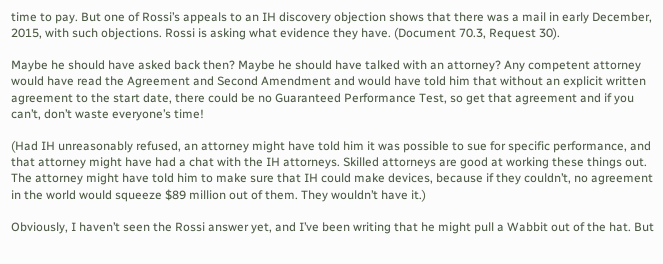time to pay. But one of Rossi’s appeals to an IH discovery objection shows that there was a mail in early December, 2015, with such objections. Rossi is asking what evidence they have. (Document 70.3, Request 30).

Maybe he should have asked back then? Maybe he should have talked with an attorney? Any competent attorney would have read the Agreement and Second Amendment and would have told him that without an explicit written agreement to the start date, there could be no Guaranteed Performance Test, so get that agreement and if you can’t, don’t waste everyone’s time!

(Had IH unreasonably refused, an attorney might have told him it was possible to sue for specific performance, and that attorney might have had a chat with the IH attorneys. Skilled attorneys are good at working these things out. The attorney might have told him to make sure that IH could make devices, because if they couldn’t, no agreement in the world would squeeze $89 million out of them. They wouldn’t have it.)

Obviously, I haven’t seen the Rossi answer yet, and I’ve been writing that he might pull a Wabbit out of the hat. But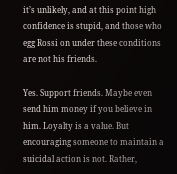it’s unlikely, and at this point high confidence is stupid, and those who egg Rossi on under these conditions are not his friends.

Yes. Support friends. Maybe even send him money if you believe in him. Loyalty is a value. But encouraging someone to maintain a suicidal action is not. Rather,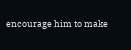encourage him to make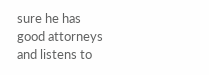sure he has good attorneys and listens to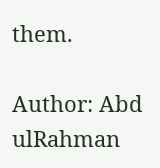them.

Author: Abd ulRahman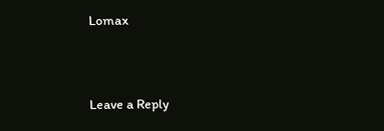Lomax


Leave a Reply